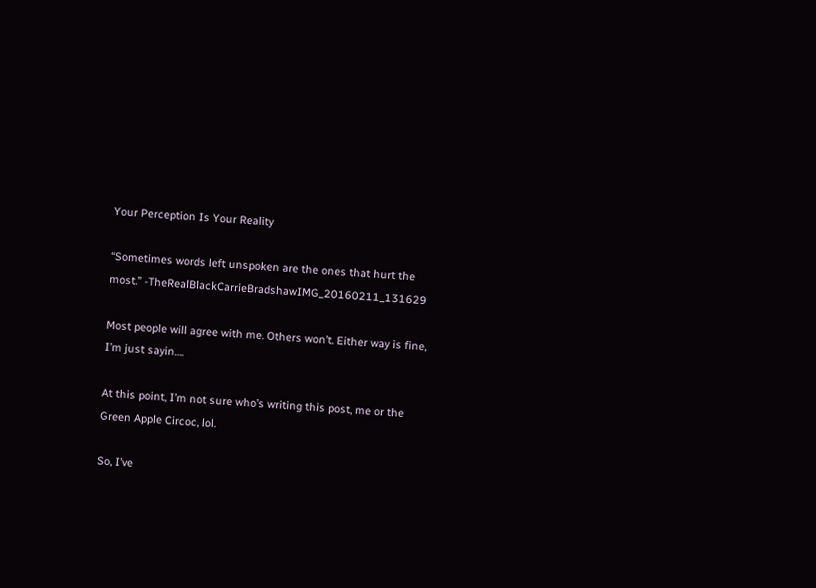Your Perception Is Your Reality

“Sometimes words left unspoken are the ones that hurt the most.” -TheRealBlackCarrieBradshawIMG_20160211_131629

Most people will agree with me. Others won’t. Either way is fine, I’m just sayin….

At this point, I’m not sure who’s writing this post, me or the Green Apple Circoc, lol.

So, I’ve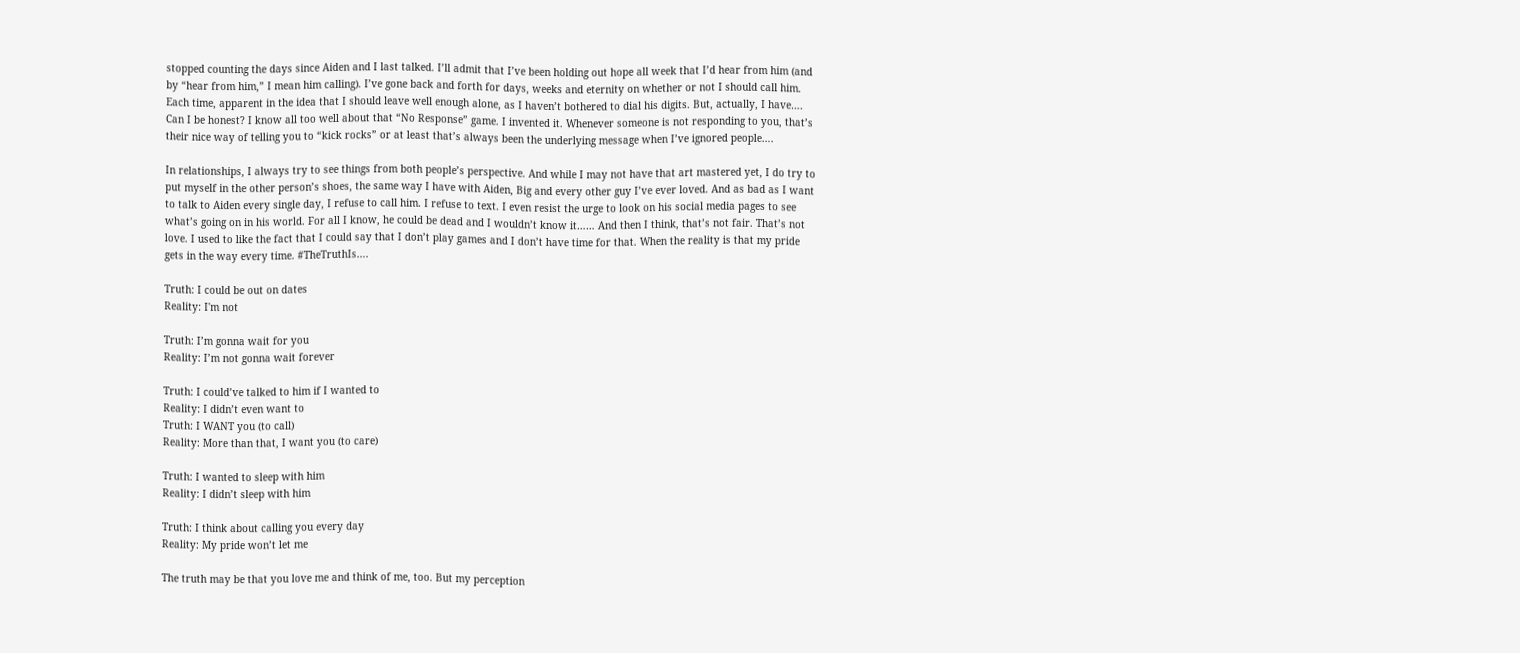stopped counting the days since Aiden and I last talked. I’ll admit that I’ve been holding out hope all week that I’d hear from him (and by “hear from him,” I mean him calling). I’ve gone back and forth for days, weeks and eternity on whether or not I should call him. Each time, apparent in the idea that I should leave well enough alone, as I haven’t bothered to dial his digits. But, actually, I have…. Can I be honest? I know all too well about that “No Response” game. I invented it. Whenever someone is not responding to you, that’s their nice way of telling you to “kick rocks” or at least that’s always been the underlying message when I’ve ignored people….

In relationships, I always try to see things from both people’s perspective. And while I may not have that art mastered yet, I do try to put myself in the other person’s shoes, the same way I have with Aiden, Big and every other guy I’ve ever loved. And as bad as I want to talk to Aiden every single day, I refuse to call him. I refuse to text. I even resist the urge to look on his social media pages to see what’s going on in his world. For all I know, he could be dead and I wouldn’t know it…… And then I think, that’s not fair. That’s not love. I used to like the fact that I could say that I don’t play games and I don’t have time for that. When the reality is that my pride gets in the way every time. #TheTruthIs….

Truth: I could be out on dates
Reality: I'm not

Truth: I’m gonna wait for you
Reality: I’m not gonna wait forever

Truth: I could’ve talked to him if I wanted to
Reality: I didn’t even want to
Truth: I WANT you (to call)
Reality: More than that, I want you (to care)

Truth: I wanted to sleep with him
Reality: I didn’t sleep with him

Truth: I think about calling you every day
Reality: My pride won’t let me

The truth may be that you love me and think of me, too. But my perception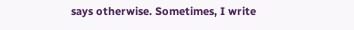says otherwise. Sometimes, I write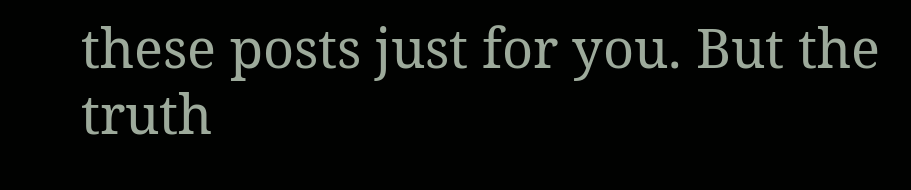these posts just for you. But the truth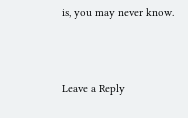is, you may never know.




Leave a Reply